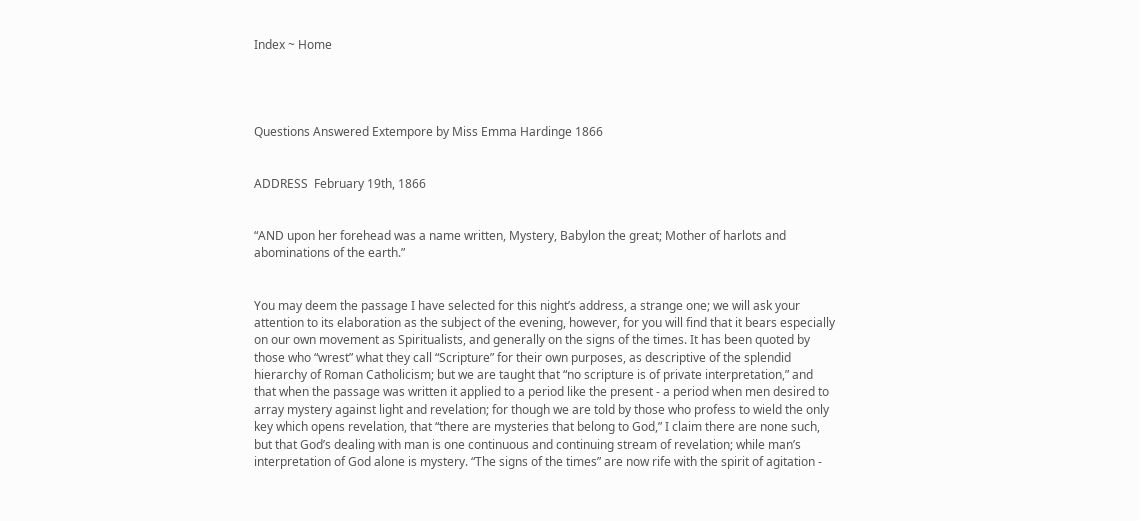Index ~ Home




Questions Answered Extempore by Miss Emma Hardinge 1866


ADDRESS  February 19th, 1866


“AND upon her forehead was a name written, Mystery, Babylon the great; Mother of harlots and abominations of the earth.”


You may deem the passage I have selected for this night’s address, a strange one; we will ask your attention to its elaboration as the subject of the evening, however, for you will find that it bears especially on our own movement as Spiritualists, and generally on the signs of the times. It has been quoted by those who “wrest” what they call “Scripture” for their own purposes, as descriptive of the splendid hierarchy of Roman Catholicism; but we are taught that “no scripture is of private interpretation,” and that when the passage was written it applied to a period like the present - a period when men desired to array mystery against light and revelation; for though we are told by those who profess to wield the only key which opens revelation, that “there are mysteries that belong to God,” I claim there are none such, but that God’s dealing with man is one continuous and continuing stream of revelation; while man’s interpretation of God alone is mystery. “The signs of the times” are now rife with the spirit of agitation -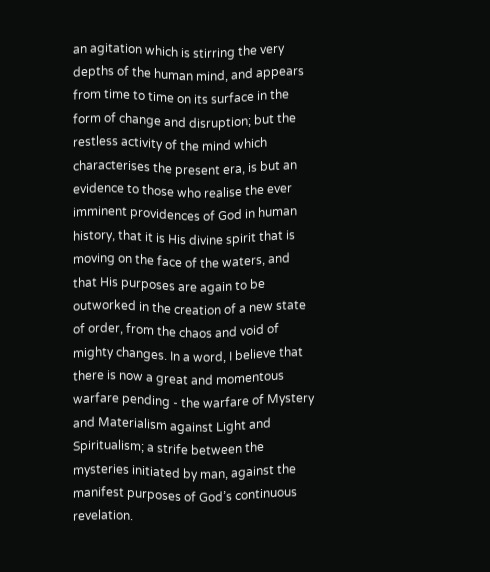an agitation which is stirring the very depths of the human mind, and appears from time to time on its surface in the form of change and disruption; but the restless activity of the mind which characterises the present era, is but an evidence to those who realise the ever imminent providences of God in human history, that it is His divine spirit that is moving on the face of the waters, and that His purposes are again to be outworked in the creation of a new state of order, from the chaos and void of mighty changes. In a word, I believe that there is now a great and momentous warfare pending - the warfare of Mystery and Materialism against Light and Spiritualism; a strife between the mysteries initiated by man, against the manifest purposes of God’s continuous revelation.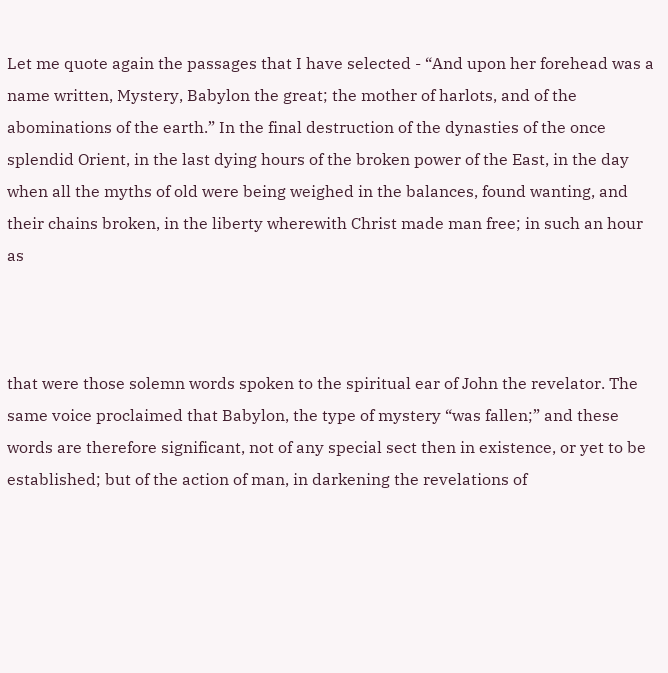Let me quote again the passages that I have selected - “And upon her forehead was a name written, Mystery, Babylon the great; the mother of harlots, and of the abominations of the earth.” In the final destruction of the dynasties of the once splendid Orient, in the last dying hours of the broken power of the East, in the day when all the myths of old were being weighed in the balances, found wanting, and their chains broken, in the liberty wherewith Christ made man free; in such an hour as



that were those solemn words spoken to the spiritual ear of John the revelator. The same voice proclaimed that Babylon, the type of mystery “was fallen;” and these words are therefore significant, not of any special sect then in existence, or yet to be established; but of the action of man, in darkening the revelations of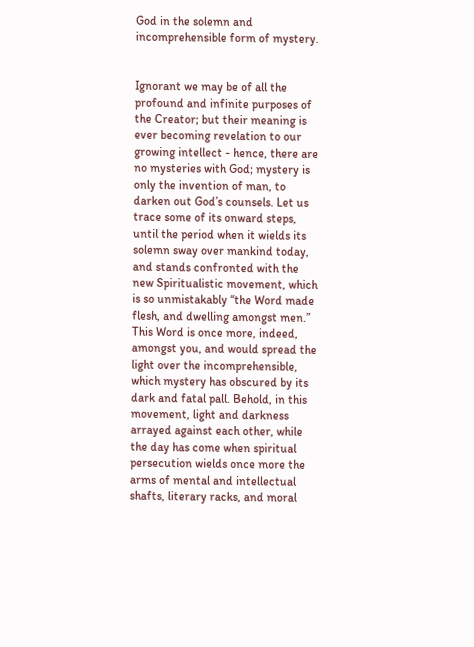God in the solemn and incomprehensible form of mystery.


Ignorant we may be of all the profound and infinite purposes of the Creator; but their meaning is ever becoming revelation to our growing intellect - hence, there are no mysteries with God; mystery is only the invention of man, to darken out God’s counsels. Let us trace some of its onward steps, until the period when it wields its solemn sway over mankind today, and stands confronted with the new Spiritualistic movement, which is so unmistakably “the Word made flesh, and dwelling amongst men.” This Word is once more, indeed, amongst you, and would spread the light over the incomprehensible, which mystery has obscured by its dark and fatal pall. Behold, in this movement, light and darkness arrayed against each other, while the day has come when spiritual persecution wields once more the arms of mental and intellectual shafts, literary racks, and moral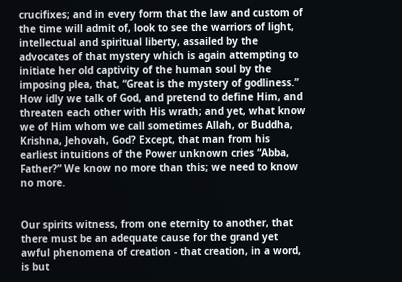crucifixes; and in every form that the law and custom of the time will admit of, look to see the warriors of light, intellectual and spiritual liberty, assailed by the advocates of that mystery which is again attempting to initiate her old captivity of the human soul by the imposing plea, that, “Great is the mystery of godliness.” How idly we talk of God, and pretend to define Him, and threaten each other with His wrath; and yet, what know we of Him whom we call sometimes Allah, or Buddha, Krishna, Jehovah, God? Except, that man from his earliest intuitions of the Power unknown cries “Abba, Father?” We know no more than this; we need to know no more.


Our spirits witness, from one eternity to another, that there must be an adequate cause for the grand yet awful phenomena of creation - that creation, in a word, is but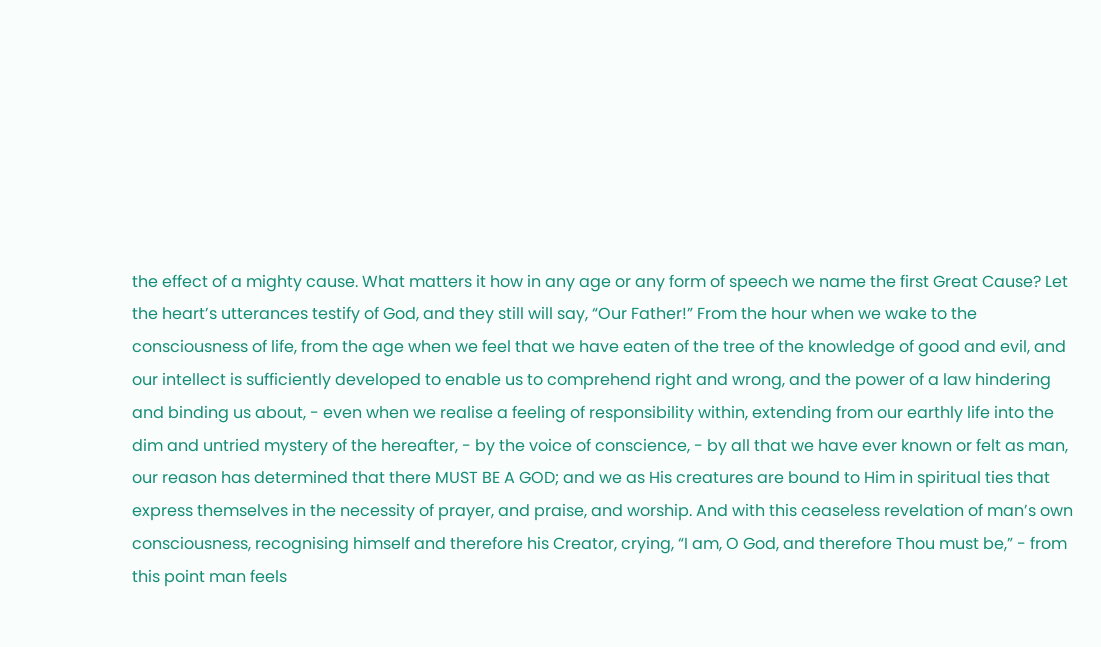the effect of a mighty cause. What matters it how in any age or any form of speech we name the first Great Cause? Let the heart’s utterances testify of God, and they still will say, “Our Father!” From the hour when we wake to the consciousness of life, from the age when we feel that we have eaten of the tree of the knowledge of good and evil, and our intellect is sufficiently developed to enable us to comprehend right and wrong, and the power of a law hindering and binding us about, - even when we realise a feeling of responsibility within, extending from our earthly life into the dim and untried mystery of the hereafter, - by the voice of conscience, - by all that we have ever known or felt as man, our reason has determined that there MUST BE A GOD; and we as His creatures are bound to Him in spiritual ties that express themselves in the necessity of prayer, and praise, and worship. And with this ceaseless revelation of man’s own consciousness, recognising himself and therefore his Creator, crying, “I am, O God, and therefore Thou must be,” - from this point man feels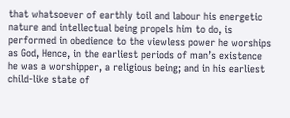that whatsoever of earthly toil and labour his energetic nature and intellectual being propels him to do, is performed in obedience to the viewless power he worships as God, Hence, in the earliest periods of man’s existence he was a worshipper, a religious being; and in his earliest child-like state of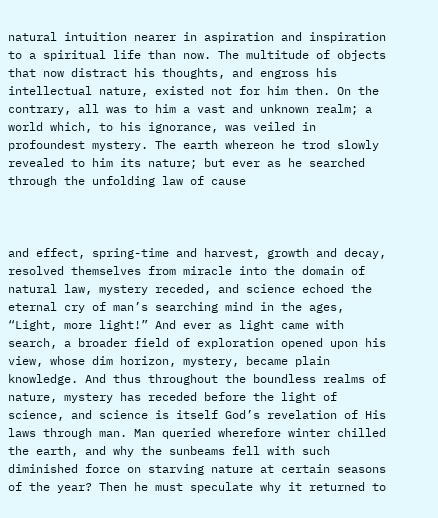natural intuition nearer in aspiration and inspiration to a spiritual life than now. The multitude of objects that now distract his thoughts, and engross his intellectual nature, existed not for him then. On the contrary, all was to him a vast and unknown realm; a world which, to his ignorance, was veiled in profoundest mystery. The earth whereon he trod slowly revealed to him its nature; but ever as he searched through the unfolding law of cause



and effect, spring-time and harvest, growth and decay, resolved themselves from miracle into the domain of natural law, mystery receded, and science echoed the eternal cry of man’s searching mind in the ages, “Light, more light!” And ever as light came with search, a broader field of exploration opened upon his view, whose dim horizon, mystery, became plain knowledge. And thus throughout the boundless realms of nature, mystery has receded before the light of science, and science is itself God’s revelation of His laws through man. Man queried wherefore winter chilled the earth, and why the sunbeams fell with such diminished force on starving nature at certain seasons of the year? Then he must speculate why it returned to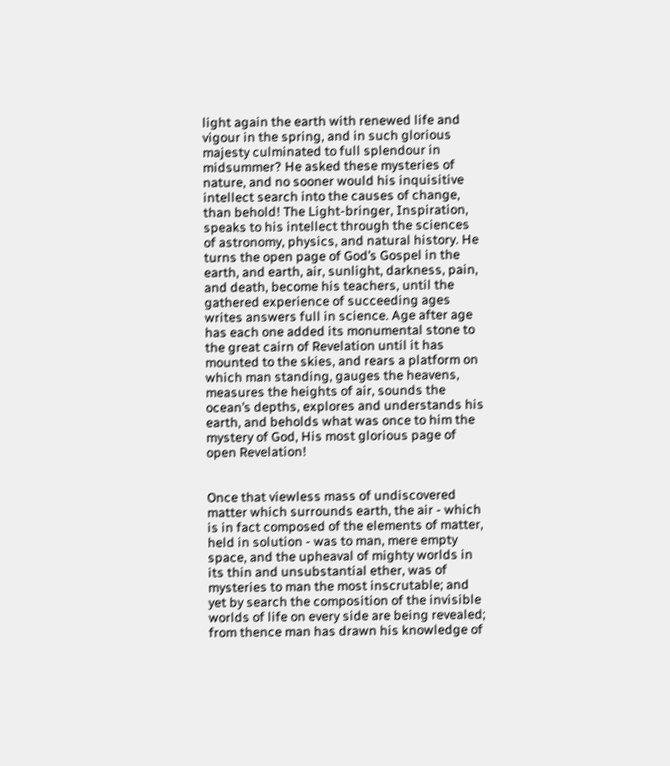light again the earth with renewed life and vigour in the spring, and in such glorious majesty culminated to full splendour in midsummer? He asked these mysteries of nature, and no sooner would his inquisitive intellect search into the causes of change, than behold! The Light-bringer, Inspiration, speaks to his intellect through the sciences of astronomy, physics, and natural history. He turns the open page of God’s Gospel in the earth, and earth, air, sunlight, darkness, pain, and death, become his teachers, until the gathered experience of succeeding ages writes answers full in science. Age after age has each one added its monumental stone to the great cairn of Revelation until it has mounted to the skies, and rears a platform on which man standing, gauges the heavens, measures the heights of air, sounds the ocean’s depths, explores and understands his earth, and beholds what was once to him the mystery of God, His most glorious page of open Revelation!


Once that viewless mass of undiscovered matter which surrounds earth, the air - which is in fact composed of the elements of matter, held in solution - was to man, mere empty space, and the upheaval of mighty worlds in its thin and unsubstantial ether, was of mysteries to man the most inscrutable; and yet by search the composition of the invisible worlds of life on every side are being revealed; from thence man has drawn his knowledge of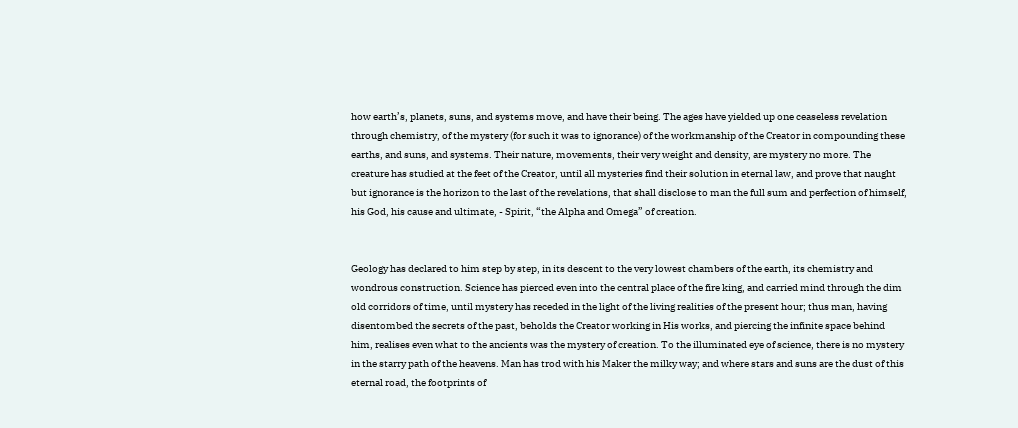how earth’s, planets, suns, and systems move, and have their being. The ages have yielded up one ceaseless revelation through chemistry, of the mystery (for such it was to ignorance) of the workmanship of the Creator in compounding these earths, and suns, and systems. Their nature, movements, their very weight and density, are mystery no more. The creature has studied at the feet of the Creator, until all mysteries find their solution in eternal law, and prove that naught but ignorance is the horizon to the last of the revelations, that shall disclose to man the full sum and perfection of himself, his God, his cause and ultimate, - Spirit, “the Alpha and Omega” of creation.


Geology has declared to him step by step, in its descent to the very lowest chambers of the earth, its chemistry and wondrous construction. Science has pierced even into the central place of the fire king, and carried mind through the dim old corridors of time, until mystery has receded in the light of the living realities of the present hour; thus man, having disentombed the secrets of the past, beholds the Creator working in His works, and piercing the infinite space behind him, realises even what to the ancients was the mystery of creation. To the illuminated eye of science, there is no mystery in the starry path of the heavens. Man has trod with his Maker the milky way; and where stars and suns are the dust of this eternal road, the footprints of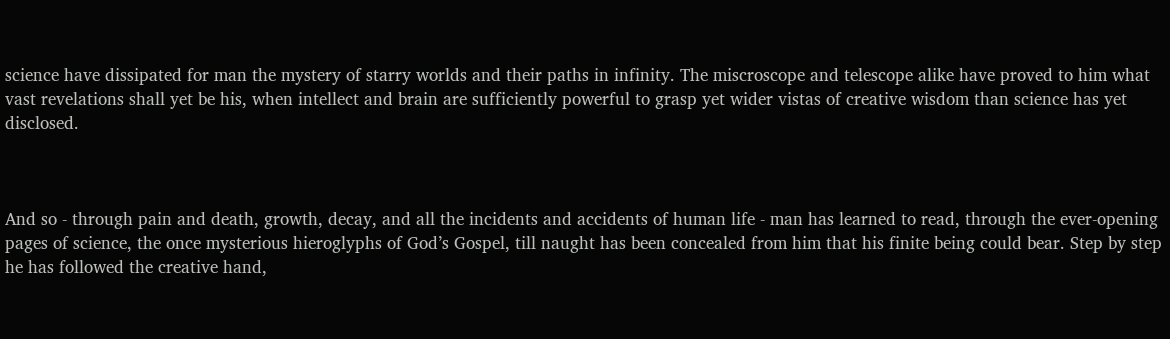science have dissipated for man the mystery of starry worlds and their paths in infinity. The miscroscope and telescope alike have proved to him what vast revelations shall yet be his, when intellect and brain are sufficiently powerful to grasp yet wider vistas of creative wisdom than science has yet disclosed.



And so - through pain and death, growth, decay, and all the incidents and accidents of human life - man has learned to read, through the ever-opening pages of science, the once mysterious hieroglyphs of God’s Gospel, till naught has been concealed from him that his finite being could bear. Step by step he has followed the creative hand,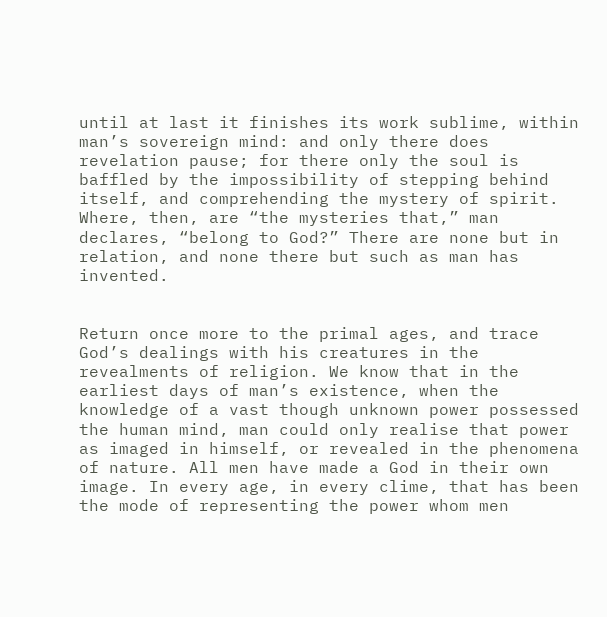until at last it finishes its work sublime, within man’s sovereign mind: and only there does revelation pause; for there only the soul is baffled by the impossibility of stepping behind itself, and comprehending the mystery of spirit. Where, then, are “the mysteries that,” man declares, “belong to God?” There are none but in relation, and none there but such as man has invented.


Return once more to the primal ages, and trace God’s dealings with his creatures in the revealments of religion. We know that in the earliest days of man’s existence, when the knowledge of a vast though unknown power possessed the human mind, man could only realise that power as imaged in himself, or revealed in the phenomena of nature. All men have made a God in their own image. In every age, in every clime, that has been the mode of representing the power whom men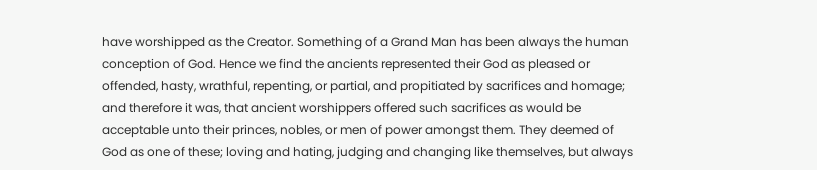have worshipped as the Creator. Something of a Grand Man has been always the human conception of God. Hence we find the ancients represented their God as pleased or offended, hasty, wrathful, repenting, or partial, and propitiated by sacrifices and homage; and therefore it was, that ancient worshippers offered such sacrifices as would be acceptable unto their princes, nobles, or men of power amongst them. They deemed of God as one of these; loving and hating, judging and changing like themselves, but always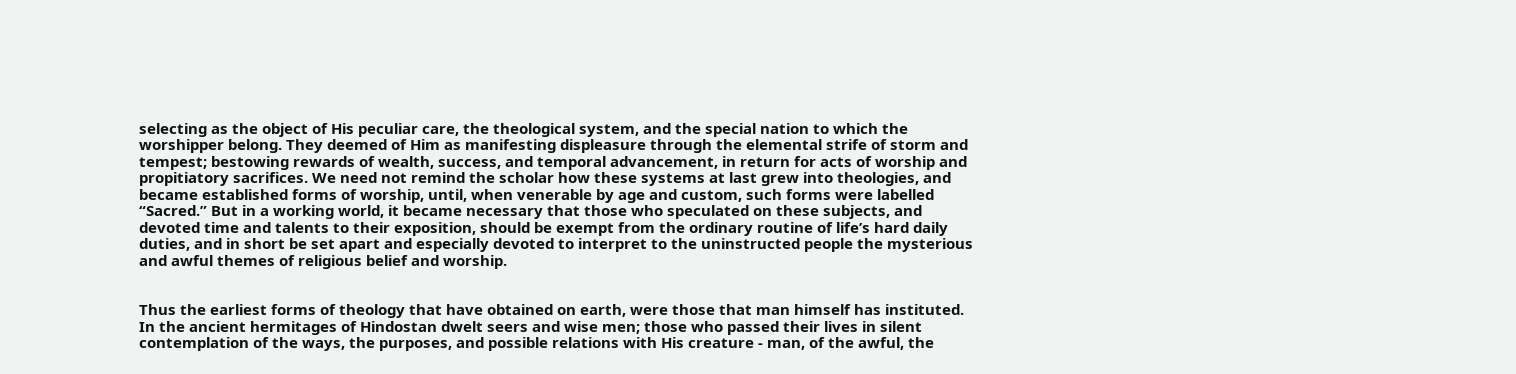selecting as the object of His peculiar care, the theological system, and the special nation to which the worshipper belong. They deemed of Him as manifesting displeasure through the elemental strife of storm and tempest; bestowing rewards of wealth, success, and temporal advancement, in return for acts of worship and propitiatory sacrifices. We need not remind the scholar how these systems at last grew into theologies, and became established forms of worship, until, when venerable by age and custom, such forms were labelled “Sacred.” But in a working world, it became necessary that those who speculated on these subjects, and devoted time and talents to their exposition, should be exempt from the ordinary routine of life’s hard daily duties, and in short be set apart and especially devoted to interpret to the uninstructed people the mysterious and awful themes of religious belief and worship.


Thus the earliest forms of theology that have obtained on earth, were those that man himself has instituted. In the ancient hermitages of Hindostan dwelt seers and wise men; those who passed their lives in silent contemplation of the ways, the purposes, and possible relations with His creature - man, of the awful, the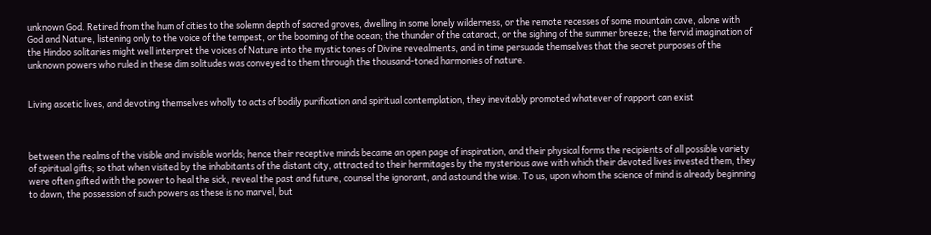unknown God. Retired from the hum of cities to the solemn depth of sacred groves, dwelling in some lonely wilderness, or the remote recesses of some mountain cave, alone with God and Nature, listening only to the voice of the tempest, or the booming of the ocean; the thunder of the cataract, or the sighing of the summer breeze; the fervid imagination of the Hindoo solitaries might well interpret the voices of Nature into the mystic tones of Divine revealments, and in time persuade themselves that the secret purposes of the unknown powers who ruled in these dim solitudes was conveyed to them through the thousand-toned harmonies of nature.


Living ascetic lives, and devoting themselves wholly to acts of bodily purification and spiritual contemplation, they inevitably promoted whatever of rapport can exist



between the realms of the visible and invisible worlds; hence their receptive minds became an open page of inspiration, and their physical forms the recipients of all possible variety of spiritual gifts; so that when visited by the inhabitants of the distant city, attracted to their hermitages by the mysterious awe with which their devoted lives invested them, they were often gifted with the power to heal the sick, reveal the past and future, counsel the ignorant, and astound the wise. To us, upon whom the science of mind is already beginning to dawn, the possession of such powers as these is no marvel, but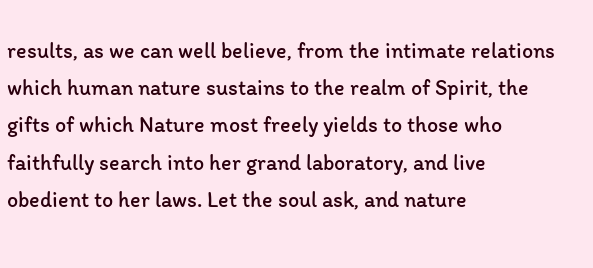results, as we can well believe, from the intimate relations which human nature sustains to the realm of Spirit, the gifts of which Nature most freely yields to those who faithfully search into her grand laboratory, and live obedient to her laws. Let the soul ask, and nature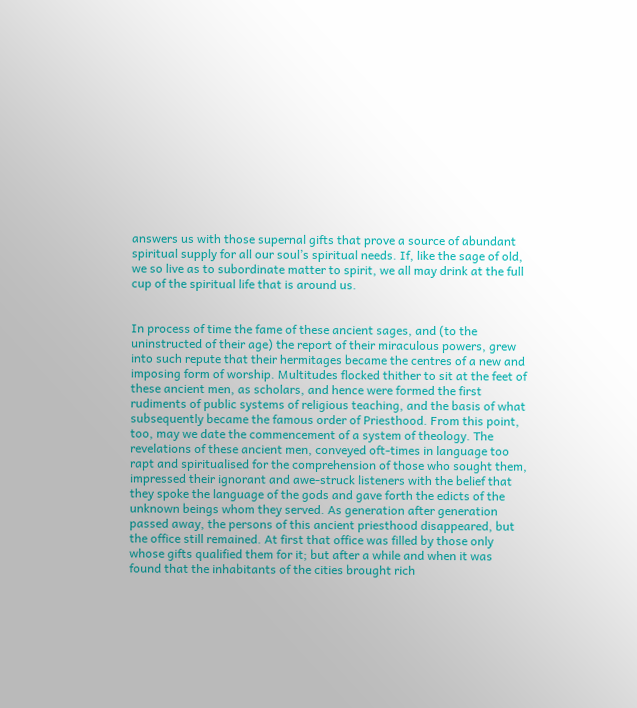answers us with those supernal gifts that prove a source of abundant spiritual supply for all our soul’s spiritual needs. If, like the sage of old, we so live as to subordinate matter to spirit, we all may drink at the full cup of the spiritual life that is around us.


In process of time the fame of these ancient sages, and (to the uninstructed of their age) the report of their miraculous powers, grew into such repute that their hermitages became the centres of a new and imposing form of worship. Multitudes flocked thither to sit at the feet of these ancient men, as scholars, and hence were formed the first rudiments of public systems of religious teaching, and the basis of what subsequently became the famous order of Priesthood. From this point, too, may we date the commencement of a system of theology. The revelations of these ancient men, conveyed oft-times in language too rapt and spiritualised for the comprehension of those who sought them, impressed their ignorant and awe-struck listeners with the belief that they spoke the language of the gods and gave forth the edicts of the unknown beings whom they served. As generation after generation passed away, the persons of this ancient priesthood disappeared, but the office still remained. At first that office was filled by those only whose gifts qualified them for it; but after a while and when it was found that the inhabitants of the cities brought rich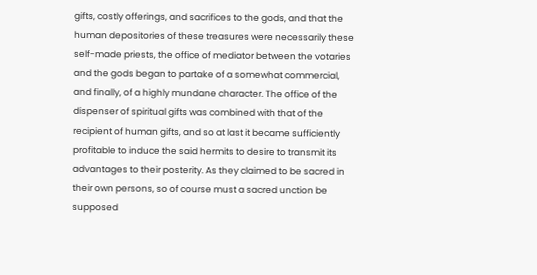gifts, costly offerings, and sacrifices to the gods, and that the human depositories of these treasures were necessarily these self-made priests, the office of mediator between the votaries and the gods began to partake of a somewhat commercial, and finally, of a highly mundane character. The office of the dispenser of spiritual gifts was combined with that of the recipient of human gifts, and so at last it became sufficiently profitable to induce the said hermits to desire to transmit its advantages to their posterity. As they claimed to be sacred in their own persons, so of course must a sacred unction be supposed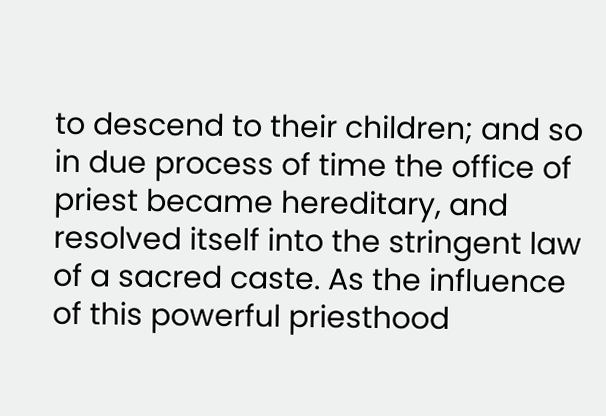to descend to their children; and so in due process of time the office of priest became hereditary, and resolved itself into the stringent law of a sacred caste. As the influence of this powerful priesthood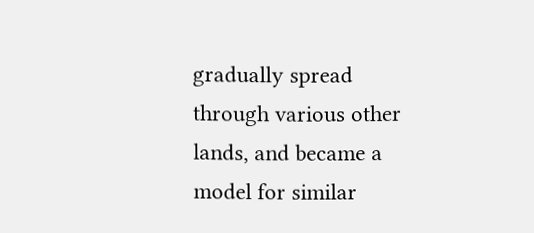gradually spread through various other lands, and became a model for similar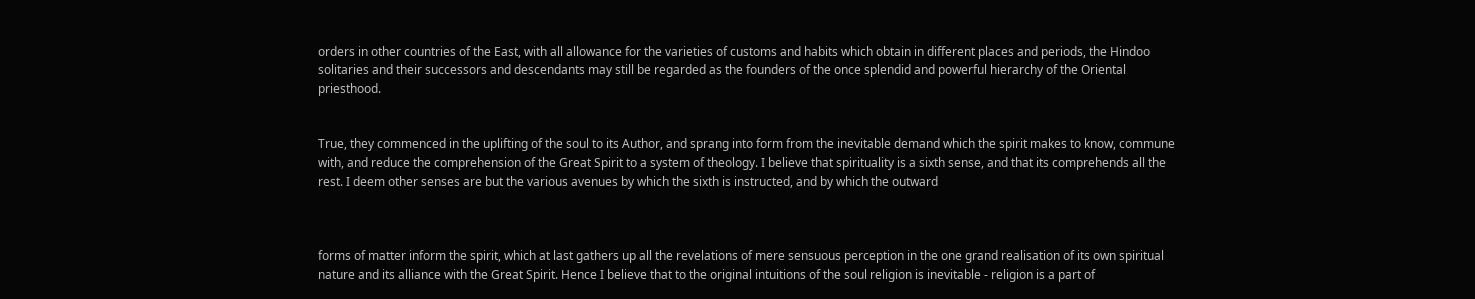orders in other countries of the East, with all allowance for the varieties of customs and habits which obtain in different places and periods, the Hindoo solitaries and their successors and descendants may still be regarded as the founders of the once splendid and powerful hierarchy of the Oriental priesthood.


True, they commenced in the uplifting of the soul to its Author, and sprang into form from the inevitable demand which the spirit makes to know, commune with, and reduce the comprehension of the Great Spirit to a system of theology. I believe that spirituality is a sixth sense, and that its comprehends all the rest. I deem other senses are but the various avenues by which the sixth is instructed, and by which the outward



forms of matter inform the spirit, which at last gathers up all the revelations of mere sensuous perception in the one grand realisation of its own spiritual nature and its alliance with the Great Spirit. Hence I believe that to the original intuitions of the soul religion is inevitable - religion is a part of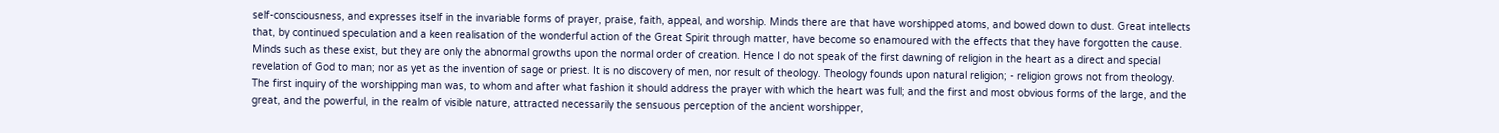self-consciousness, and expresses itself in the invariable forms of prayer, praise, faith, appeal, and worship. Minds there are that have worshipped atoms, and bowed down to dust. Great intellects that, by continued speculation and a keen realisation of the wonderful action of the Great Spirit through matter, have become so enamoured with the effects that they have forgotten the cause. Minds such as these exist, but they are only the abnormal growths upon the normal order of creation. Hence I do not speak of the first dawning of religion in the heart as a direct and special revelation of God to man; nor as yet as the invention of sage or priest. It is no discovery of men, nor result of theology. Theology founds upon natural religion; - religion grows not from theology. The first inquiry of the worshipping man was, to whom and after what fashion it should address the prayer with which the heart was full; and the first and most obvious forms of the large, and the great, and the powerful, in the realm of visible nature, attracted necessarily the sensuous perception of the ancient worshipper,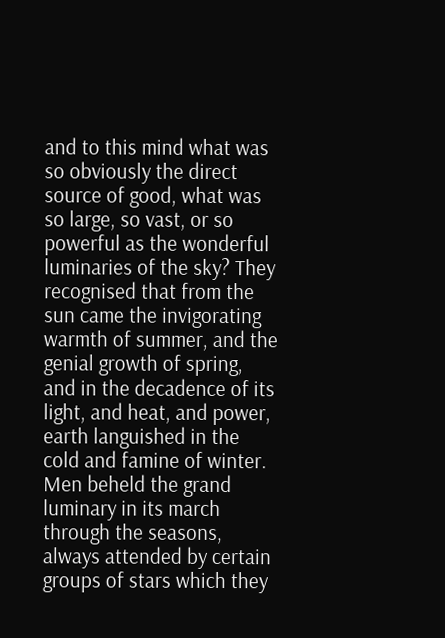and to this mind what was so obviously the direct source of good, what was so large, so vast, or so powerful as the wonderful luminaries of the sky? They recognised that from the sun came the invigorating warmth of summer, and the genial growth of spring, and in the decadence of its light, and heat, and power, earth languished in the cold and famine of winter. Men beheld the grand luminary in its march through the seasons, always attended by certain groups of stars which they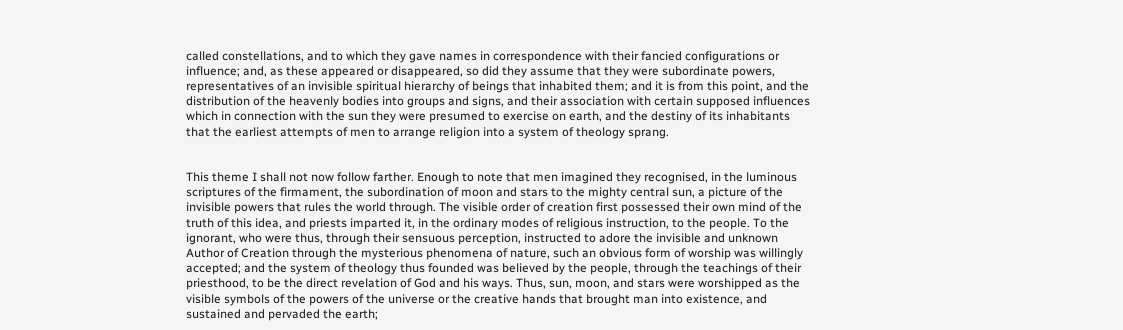called constellations, and to which they gave names in correspondence with their fancied configurations or influence; and, as these appeared or disappeared, so did they assume that they were subordinate powers, representatives of an invisible spiritual hierarchy of beings that inhabited them; and it is from this point, and the distribution of the heavenly bodies into groups and signs, and their association with certain supposed influences which in connection with the sun they were presumed to exercise on earth, and the destiny of its inhabitants that the earliest attempts of men to arrange religion into a system of theology sprang.


This theme I shall not now follow farther. Enough to note that men imagined they recognised, in the luminous scriptures of the firmament, the subordination of moon and stars to the mighty central sun, a picture of the invisible powers that rules the world through. The visible order of creation first possessed their own mind of the truth of this idea, and priests imparted it, in the ordinary modes of religious instruction, to the people. To the ignorant, who were thus, through their sensuous perception, instructed to adore the invisible and unknown Author of Creation through the mysterious phenomena of nature, such an obvious form of worship was willingly accepted; and the system of theology thus founded was believed by the people, through the teachings of their priesthood, to be the direct revelation of God and his ways. Thus, sun, moon, and stars were worshipped as the visible symbols of the powers of the universe or the creative hands that brought man into existence, and sustained and pervaded the earth;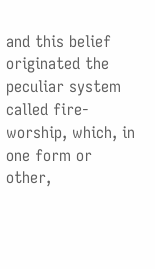and this belief originated the peculiar system called fire-worship, which, in one form or other,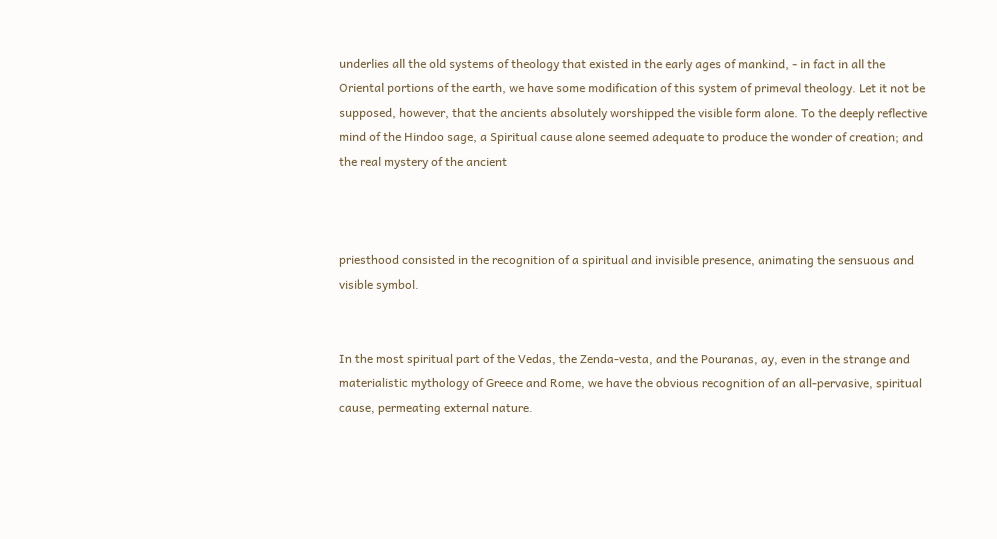underlies all the old systems of theology that existed in the early ages of mankind, - in fact in all the Oriental portions of the earth, we have some modification of this system of primeval theology. Let it not be supposed, however, that the ancients absolutely worshipped the visible form alone. To the deeply reflective mind of the Hindoo sage, a Spiritual cause alone seemed adequate to produce the wonder of creation; and the real mystery of the ancient



priesthood consisted in the recognition of a spiritual and invisible presence, animating the sensuous and visible symbol.


In the most spiritual part of the Vedas, the Zenda-vesta, and the Pouranas, ay, even in the strange and materialistic mythology of Greece and Rome, we have the obvious recognition of an all-pervasive, spiritual cause, permeating external nature.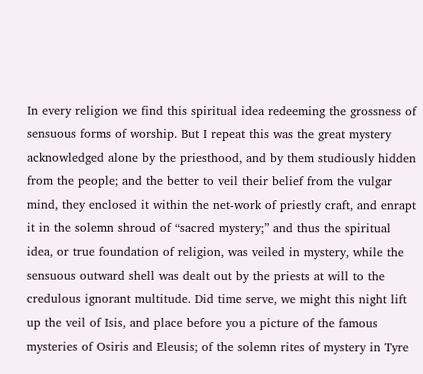In every religion we find this spiritual idea redeeming the grossness of sensuous forms of worship. But I repeat this was the great mystery acknowledged alone by the priesthood, and by them studiously hidden from the people; and the better to veil their belief from the vulgar mind, they enclosed it within the net-work of priestly craft, and enrapt it in the solemn shroud of “sacred mystery;” and thus the spiritual idea, or true foundation of religion, was veiled in mystery, while the sensuous outward shell was dealt out by the priests at will to the credulous ignorant multitude. Did time serve, we might this night lift up the veil of Isis, and place before you a picture of the famous mysteries of Osiris and Eleusis; of the solemn rites of mystery in Tyre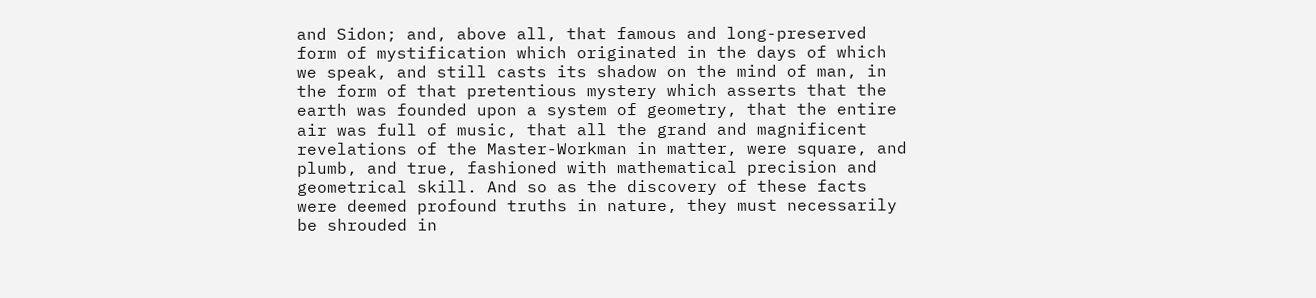and Sidon; and, above all, that famous and long-preserved form of mystification which originated in the days of which we speak, and still casts its shadow on the mind of man, in the form of that pretentious mystery which asserts that the earth was founded upon a system of geometry, that the entire air was full of music, that all the grand and magnificent revelations of the Master-Workman in matter, were square, and plumb, and true, fashioned with mathematical precision and geometrical skill. And so as the discovery of these facts were deemed profound truths in nature, they must necessarily be shrouded in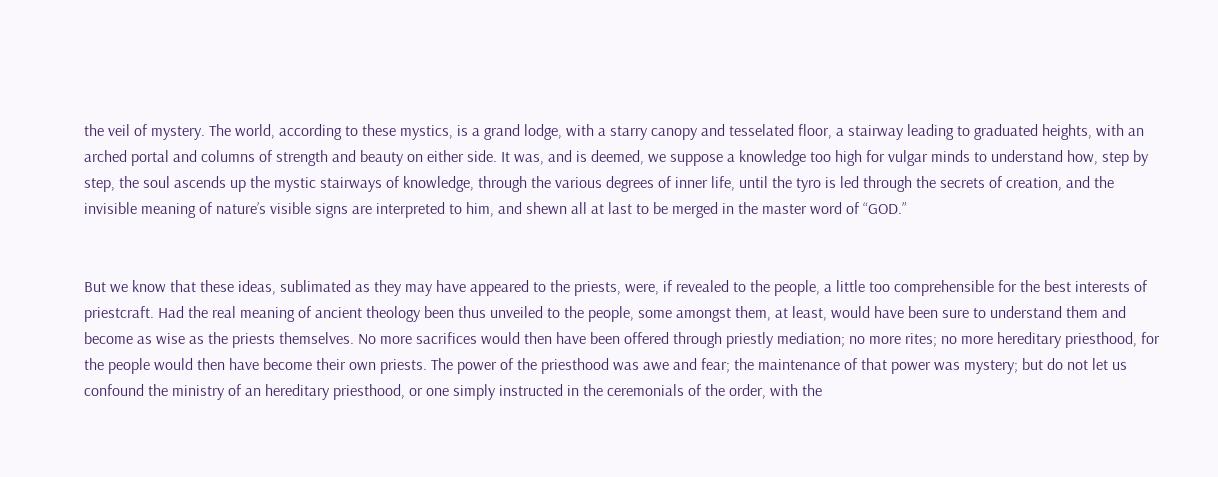the veil of mystery. The world, according to these mystics, is a grand lodge, with a starry canopy and tesselated floor, a stairway leading to graduated heights, with an arched portal and columns of strength and beauty on either side. It was, and is deemed, we suppose a knowledge too high for vulgar minds to understand how, step by step, the soul ascends up the mystic stairways of knowledge, through the various degrees of inner life, until the tyro is led through the secrets of creation, and the invisible meaning of nature’s visible signs are interpreted to him, and shewn all at last to be merged in the master word of “GOD.”


But we know that these ideas, sublimated as they may have appeared to the priests, were, if revealed to the people, a little too comprehensible for the best interests of priestcraft. Had the real meaning of ancient theology been thus unveiled to the people, some amongst them, at least, would have been sure to understand them and become as wise as the priests themselves. No more sacrifices would then have been offered through priestly mediation; no more rites; no more hereditary priesthood, for the people would then have become their own priests. The power of the priesthood was awe and fear; the maintenance of that power was mystery; but do not let us confound the ministry of an hereditary priesthood, or one simply instructed in the ceremonials of the order, with the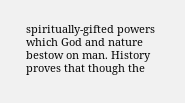spiritually-gifted powers which God and nature bestow on man. History proves that though the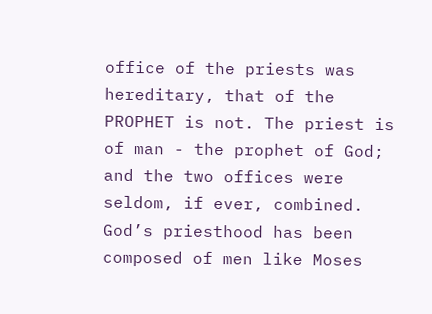office of the priests was hereditary, that of the PROPHET is not. The priest is of man - the prophet of God; and the two offices were seldom, if ever, combined. God’s priesthood has been composed of men like Moses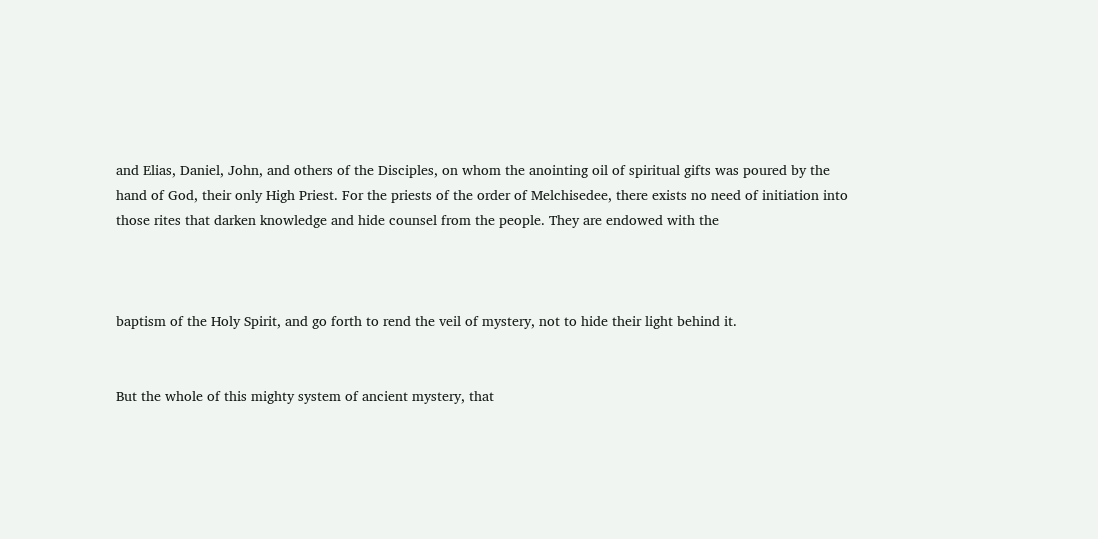and Elias, Daniel, John, and others of the Disciples, on whom the anointing oil of spiritual gifts was poured by the hand of God, their only High Priest. For the priests of the order of Melchisedee, there exists no need of initiation into those rites that darken knowledge and hide counsel from the people. They are endowed with the



baptism of the Holy Spirit, and go forth to rend the veil of mystery, not to hide their light behind it.


But the whole of this mighty system of ancient mystery, that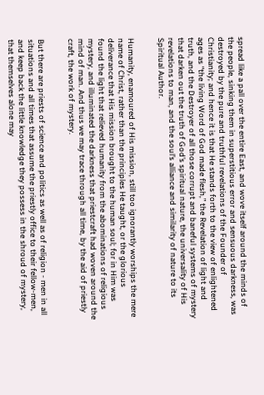spread like a pall over the entire East, and wove itself around the minds of the people, sinking them in superstitious error and sensuous darkness, was destroyed by the pure and truthful revelations of the Founder of Christianity; and hence it is that He stands forth to the view of enlightened ages as “the living Word of God made flesh,” the Revelation of light and truth, and the Destroyer of all those corrupt and baneful systems of mystery that darken out the truth of God’s spiritual nature, the universality of His revelations to man, and the soul’s alliance and similarity of nature to its Spiritual Author.


Humanity, enamoured of His mission, still too ignorantly worships the mere name of Christ, rather than the principles He taught, or the glorious deliverance that His mission brought to the human soul; for in Him was found the light that relieved humanity from the abominations of religious mystery, and illuminated the darkness that priestcraft had woven around the mind of man. And thus we may trace through all time, by the aid of priestly craft, the work of mystery.


But there are priests of science and politics as well as of religion - men in all situations and all times that assume the priestly office to their fellow-men, and keep back the little knowledge they possess in the shroud of mystery, that themselves alone may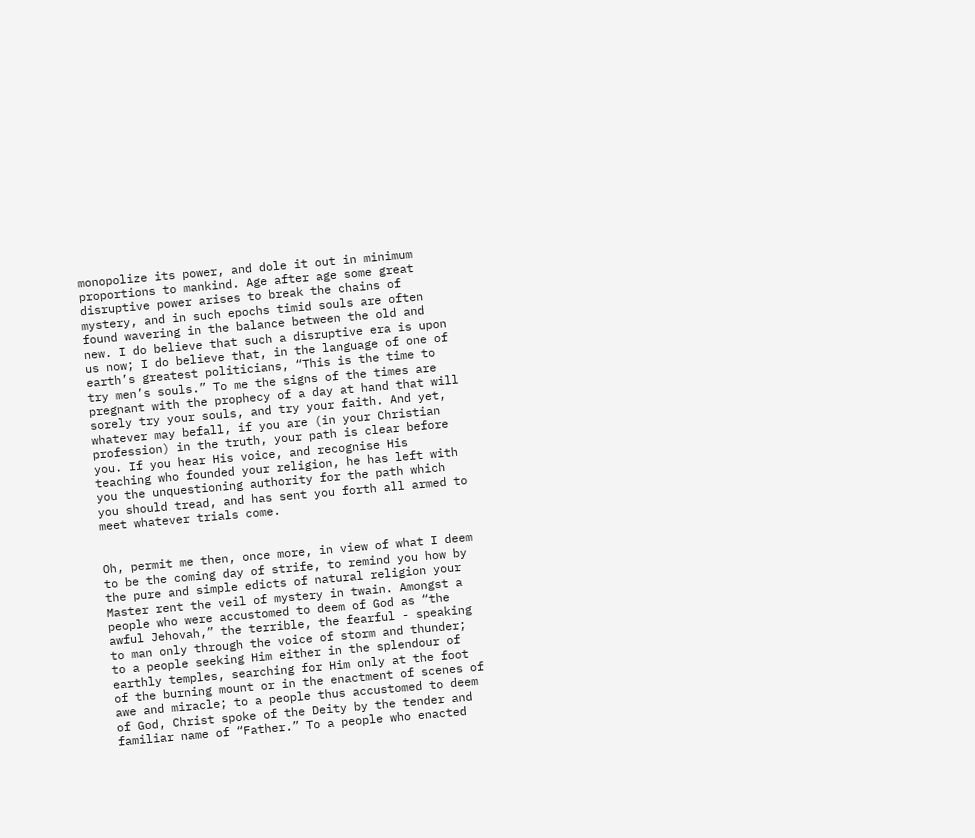monopolize its power, and dole it out in minimum proportions to mankind. Age after age some great disruptive power arises to break the chains of mystery, and in such epochs timid souls are often found wavering in the balance between the old and new. I do believe that such a disruptive era is upon us now; I do believe that, in the language of one of earth’s greatest politicians, “This is the time to try men’s souls.” To me the signs of the times are pregnant with the prophecy of a day at hand that will sorely try your souls, and try your faith. And yet, whatever may befall, if you are (in your Christian profession) in the truth, your path is clear before you. If you hear His voice, and recognise His teaching who founded your religion, he has left with you the unquestioning authority for the path which you should tread, and has sent you forth all armed to meet whatever trials come.


Oh, permit me then, once more, in view of what I deem to be the coming day of strife, to remind you how by the pure and simple edicts of natural religion your Master rent the veil of mystery in twain. Amongst a people who were accustomed to deem of God as “the awful Jehovah,” the terrible, the fearful - speaking to man only through the voice of storm and thunder; to a people seeking Him either in the splendour of earthly temples, searching for Him only at the foot of the burning mount or in the enactment of scenes of awe and miracle; to a people thus accustomed to deem of God, Christ spoke of the Deity by the tender and familiar name of “Father.” To a people who enacted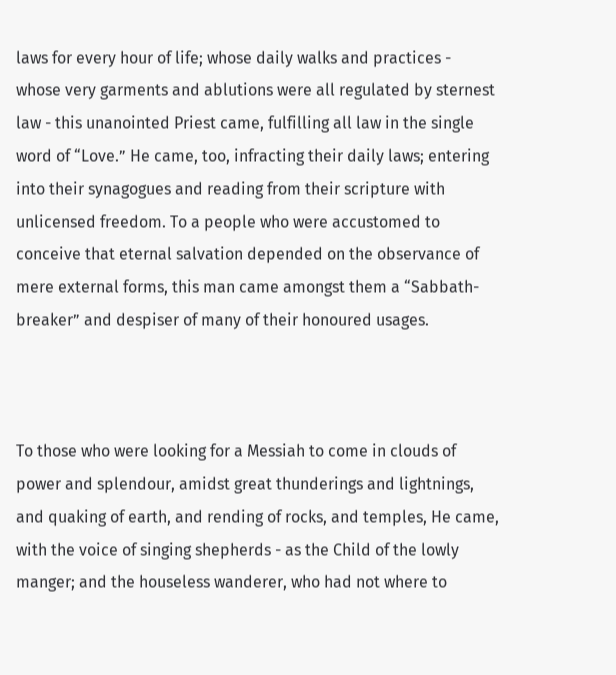laws for every hour of life; whose daily walks and practices - whose very garments and ablutions were all regulated by sternest law - this unanointed Priest came, fulfilling all law in the single word of “Love.” He came, too, infracting their daily laws; entering into their synagogues and reading from their scripture with unlicensed freedom. To a people who were accustomed to conceive that eternal salvation depended on the observance of mere external forms, this man came amongst them a “Sabbath-breaker” and despiser of many of their honoured usages.



To those who were looking for a Messiah to come in clouds of power and splendour, amidst great thunderings and lightnings, and quaking of earth, and rending of rocks, and temples, He came, with the voice of singing shepherds - as the Child of the lowly manger; and the houseless wanderer, who had not where to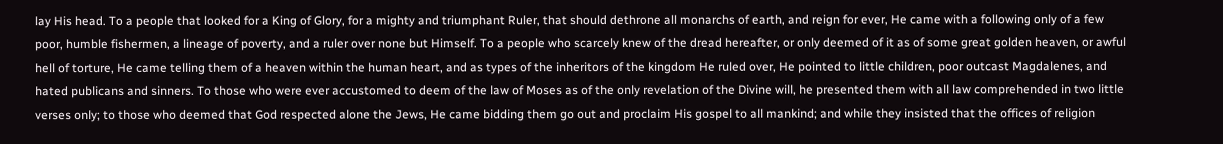lay His head. To a people that looked for a King of Glory, for a mighty and triumphant Ruler, that should dethrone all monarchs of earth, and reign for ever, He came with a following only of a few poor, humble fishermen, a lineage of poverty, and a ruler over none but Himself. To a people who scarcely knew of the dread hereafter, or only deemed of it as of some great golden heaven, or awful hell of torture, He came telling them of a heaven within the human heart, and as types of the inheritors of the kingdom He ruled over, He pointed to little children, poor outcast Magdalenes, and hated publicans and sinners. To those who were ever accustomed to deem of the law of Moses as of the only revelation of the Divine will, he presented them with all law comprehended in two little verses only; to those who deemed that God respected alone the Jews, He came bidding them go out and proclaim His gospel to all mankind; and while they insisted that the offices of religion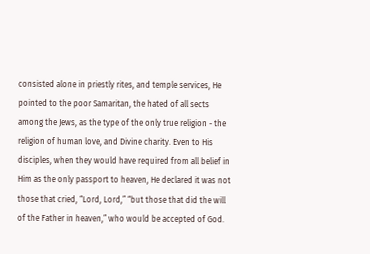consisted alone in priestly rites, and temple services, He pointed to the poor Samaritan, the hated of all sects among the Jews, as the type of the only true religion - the religion of human love, and Divine charity. Even to His disciples, when they would have required from all belief in Him as the only passport to heaven, He declared it was not those that cried, “Lord, Lord,” “but those that did the will of the Father in heaven,” who would be accepted of God.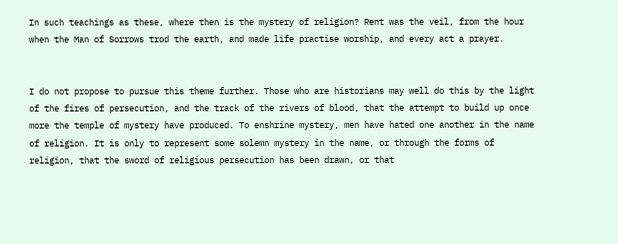In such teachings as these, where then is the mystery of religion? Rent was the veil, from the hour when the Man of Sorrows trod the earth, and made life practise worship, and every act a prayer.


I do not propose to pursue this theme further. Those who are historians may well do this by the light of the fires of persecution, and the track of the rivers of blood, that the attempt to build up once more the temple of mystery have produced. To enshrine mystery, men have hated one another in the name of religion. It is only to represent some solemn mystery in the name, or through the forms of religion, that the sword of religious persecution has been drawn, or that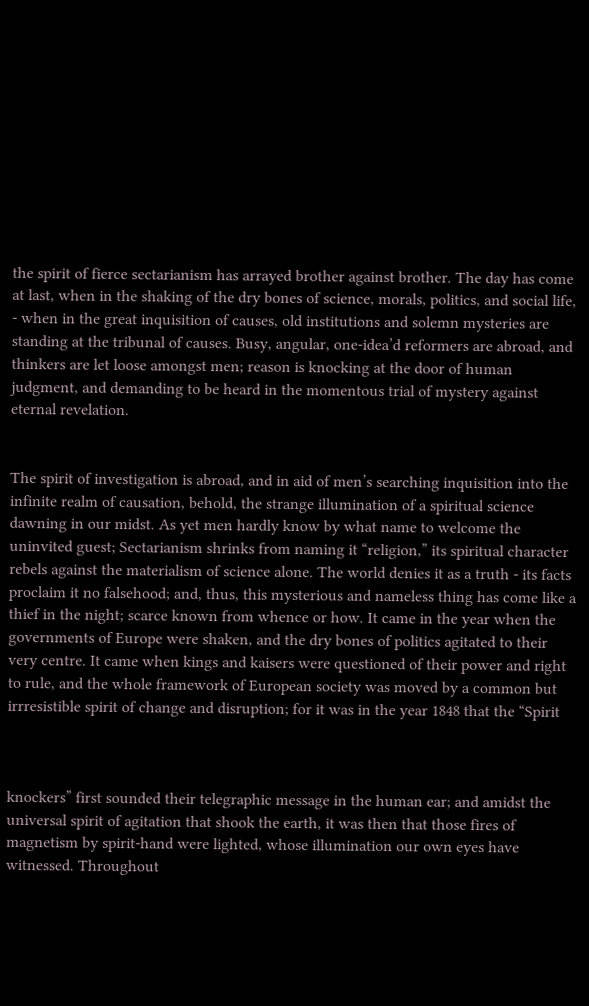the spirit of fierce sectarianism has arrayed brother against brother. The day has come at last, when in the shaking of the dry bones of science, morals, politics, and social life, - when in the great inquisition of causes, old institutions and solemn mysteries are standing at the tribunal of causes. Busy, angular, one-idea’d reformers are abroad, and thinkers are let loose amongst men; reason is knocking at the door of human judgment, and demanding to be heard in the momentous trial of mystery against eternal revelation.


The spirit of investigation is abroad, and in aid of men’s searching inquisition into the infinite realm of causation, behold, the strange illumination of a spiritual science dawning in our midst. As yet men hardly know by what name to welcome the uninvited guest; Sectarianism shrinks from naming it “religion,” its spiritual character rebels against the materialism of science alone. The world denies it as a truth - its facts proclaim it no falsehood; and, thus, this mysterious and nameless thing has come like a thief in the night; scarce known from whence or how. It came in the year when the governments of Europe were shaken, and the dry bones of politics agitated to their very centre. It came when kings and kaisers were questioned of their power and right to rule, and the whole framework of European society was moved by a common but irrresistible spirit of change and disruption; for it was in the year 1848 that the “Spirit



knockers” first sounded their telegraphic message in the human ear; and amidst the universal spirit of agitation that shook the earth, it was then that those fires of magnetism by spirit-hand were lighted, whose illumination our own eyes have witnessed. Throughout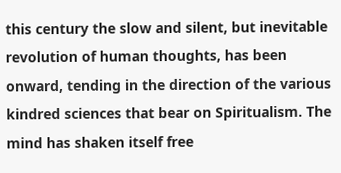this century the slow and silent, but inevitable revolution of human thoughts, has been onward, tending in the direction of the various kindred sciences that bear on Spiritualism. The mind has shaken itself free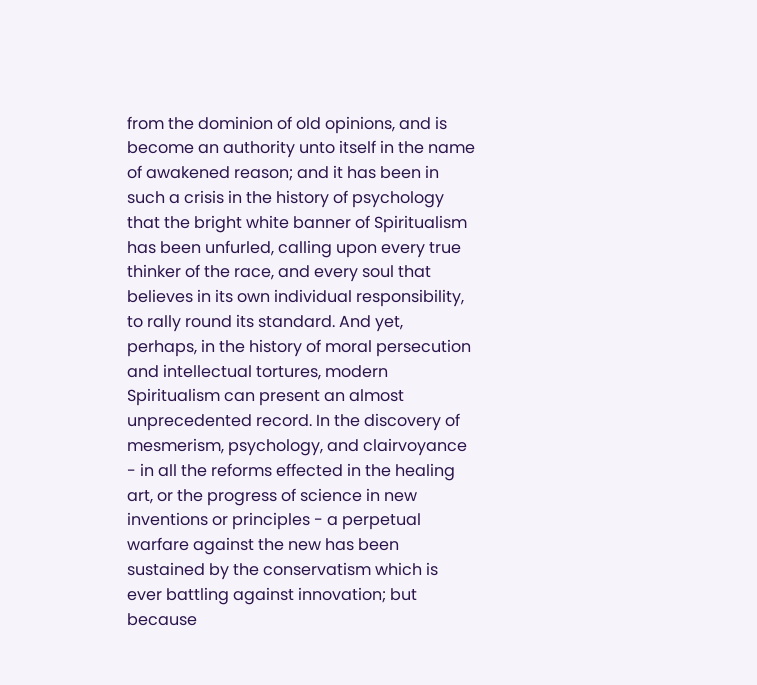from the dominion of old opinions, and is become an authority unto itself in the name of awakened reason; and it has been in such a crisis in the history of psychology that the bright white banner of Spiritualism has been unfurled, calling upon every true thinker of the race, and every soul that believes in its own individual responsibility, to rally round its standard. And yet, perhaps, in the history of moral persecution and intellectual tortures, modern Spiritualism can present an almost unprecedented record. In the discovery of mesmerism, psychology, and clairvoyance - in all the reforms effected in the healing art, or the progress of science in new inventions or principles - a perpetual warfare against the new has been sustained by the conservatism which is ever battling against innovation; but because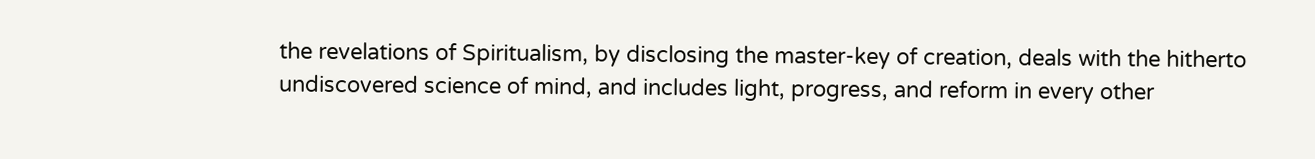the revelations of Spiritualism, by disclosing the master-key of creation, deals with the hitherto undiscovered science of mind, and includes light, progress, and reform in every other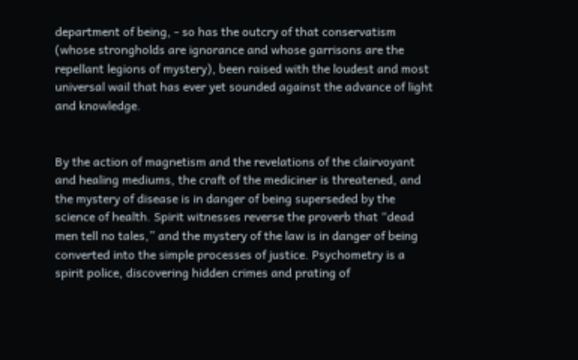department of being, - so has the outcry of that conservatism (whose strongholds are ignorance and whose garrisons are the repellant legions of mystery), been raised with the loudest and most universal wail that has ever yet sounded against the advance of light and knowledge.


By the action of magnetism and the revelations of the clairvoyant and healing mediums, the craft of the mediciner is threatened, and the mystery of disease is in danger of being superseded by the science of health. Spirit witnesses reverse the proverb that “dead men tell no tales,” and the mystery of the law is in danger of being converted into the simple processes of justice. Psychometry is a spirit police, discovering hidden crimes and prating of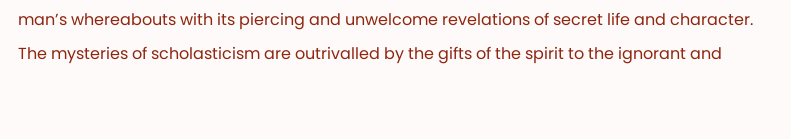man’s whereabouts with its piercing and unwelcome revelations of secret life and character. The mysteries of scholasticism are outrivalled by the gifts of the spirit to the ignorant and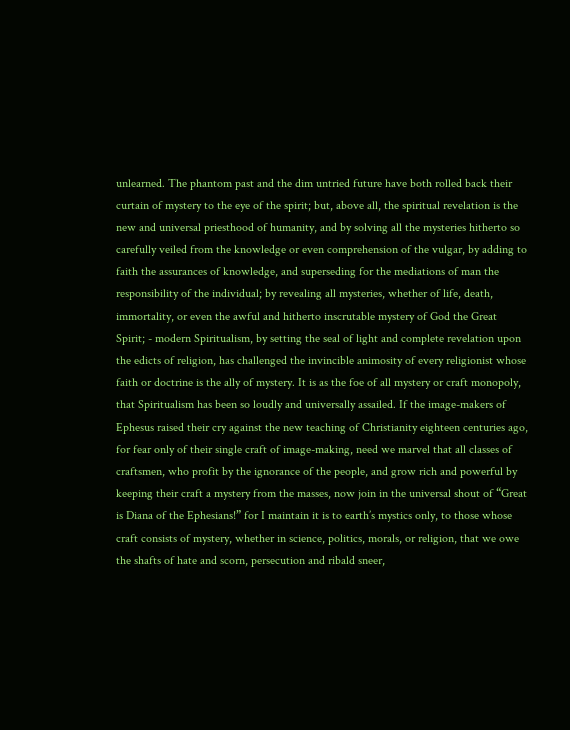unlearned. The phantom past and the dim untried future have both rolled back their curtain of mystery to the eye of the spirit; but, above all, the spiritual revelation is the new and universal priesthood of humanity, and by solving all the mysteries hitherto so carefully veiled from the knowledge or even comprehension of the vulgar, by adding to faith the assurances of knowledge, and superseding for the mediations of man the responsibility of the individual; by revealing all mysteries, whether of life, death, immortality, or even the awful and hitherto inscrutable mystery of God the Great Spirit; - modern Spiritualism, by setting the seal of light and complete revelation upon the edicts of religion, has challenged the invincible animosity of every religionist whose faith or doctrine is the ally of mystery. It is as the foe of all mystery or craft monopoly, that Spiritualism has been so loudly and universally assailed. If the image-makers of Ephesus raised their cry against the new teaching of Christianity eighteen centuries ago, for fear only of their single craft of image-making, need we marvel that all classes of craftsmen, who profit by the ignorance of the people, and grow rich and powerful by keeping their craft a mystery from the masses, now join in the universal shout of “Great is Diana of the Ephesians!” for I maintain it is to earth’s mystics only, to those whose craft consists of mystery, whether in science, politics, morals, or religion, that we owe the shafts of hate and scorn, persecution and ribald sneer,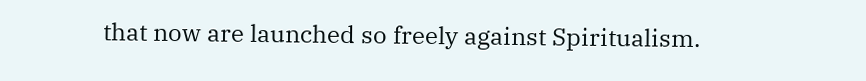that now are launched so freely against Spiritualism.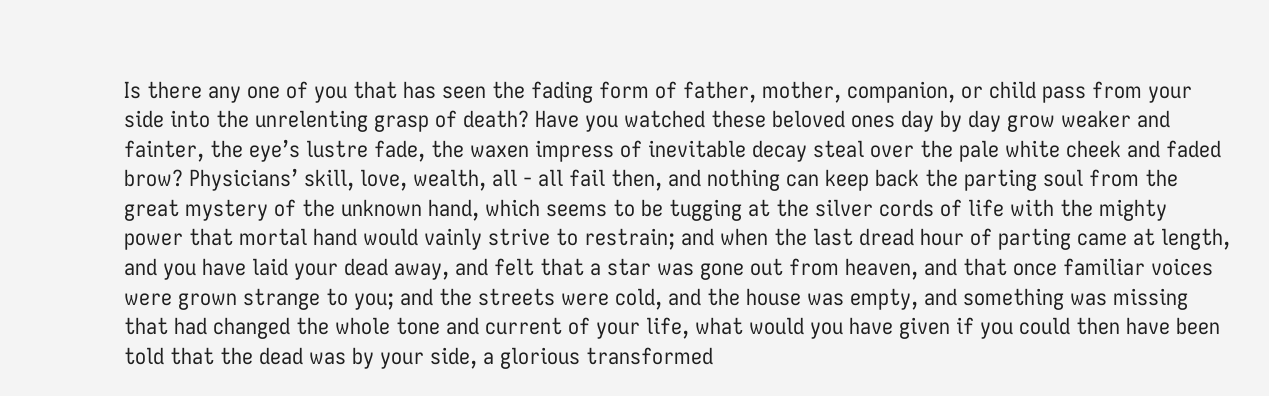Is there any one of you that has seen the fading form of father, mother, companion, or child pass from your side into the unrelenting grasp of death? Have you watched these beloved ones day by day grow weaker and fainter, the eye’s lustre fade, the waxen impress of inevitable decay steal over the pale white cheek and faded brow? Physicians’ skill, love, wealth, all - all fail then, and nothing can keep back the parting soul from the great mystery of the unknown hand, which seems to be tugging at the silver cords of life with the mighty power that mortal hand would vainly strive to restrain; and when the last dread hour of parting came at length, and you have laid your dead away, and felt that a star was gone out from heaven, and that once familiar voices were grown strange to you; and the streets were cold, and the house was empty, and something was missing that had changed the whole tone and current of your life, what would you have given if you could then have been told that the dead was by your side, a glorious transformed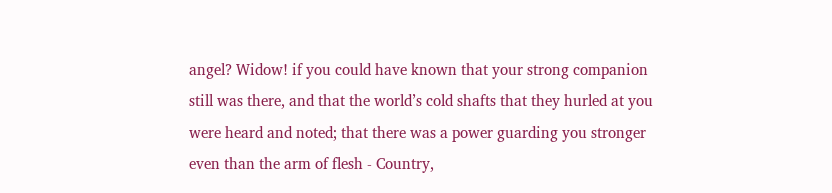angel? Widow! if you could have known that your strong companion still was there, and that the world’s cold shafts that they hurled at you were heard and noted; that there was a power guarding you stronger even than the arm of flesh - Country,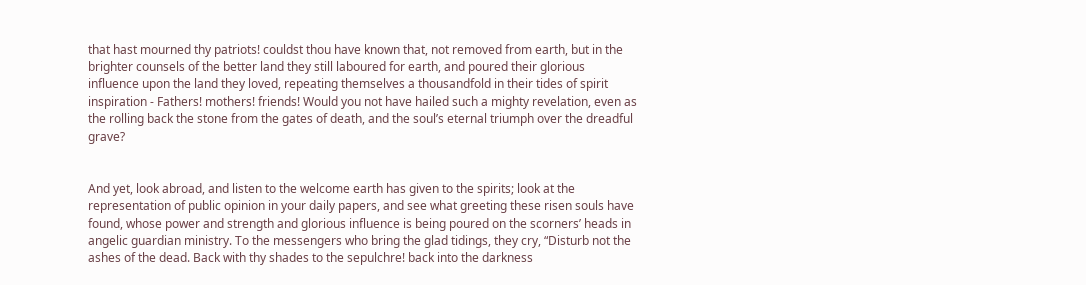that hast mourned thy patriots! couldst thou have known that, not removed from earth, but in the brighter counsels of the better land they still laboured for earth, and poured their glorious influence upon the land they loved, repeating themselves a thousandfold in their tides of spirit inspiration - Fathers! mothers! friends! Would you not have hailed such a mighty revelation, even as the rolling back the stone from the gates of death, and the soul’s eternal triumph over the dreadful grave?


And yet, look abroad, and listen to the welcome earth has given to the spirits; look at the representation of public opinion in your daily papers, and see what greeting these risen souls have found, whose power and strength and glorious influence is being poured on the scorners’ heads in angelic guardian ministry. To the messengers who bring the glad tidings, they cry, “Disturb not the ashes of the dead. Back with thy shades to the sepulchre! back into the darkness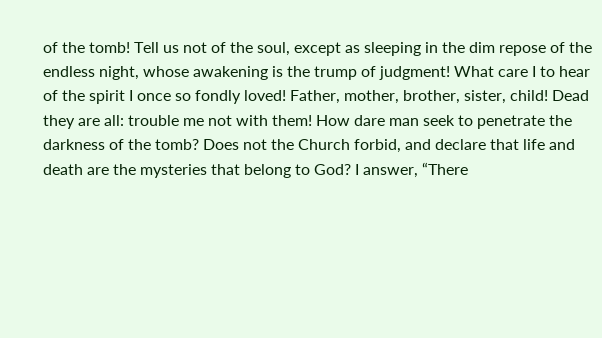of the tomb! Tell us not of the soul, except as sleeping in the dim repose of the endless night, whose awakening is the trump of judgment! What care I to hear of the spirit I once so fondly loved! Father, mother, brother, sister, child! Dead they are all: trouble me not with them! How dare man seek to penetrate the darkness of the tomb? Does not the Church forbid, and declare that life and death are the mysteries that belong to God? I answer, “There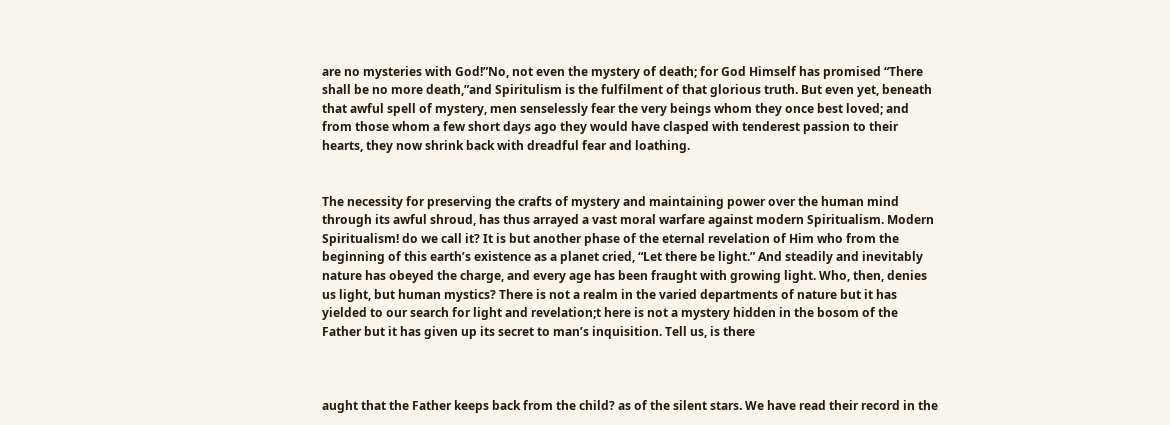are no mysteries with God!”No, not even the mystery of death; for God Himself has promised “There shall be no more death,”and Spiritulism is the fulfilment of that glorious truth. But even yet, beneath that awful spell of mystery, men senselessly fear the very beings whom they once best loved; and from those whom a few short days ago they would have clasped with tenderest passion to their hearts, they now shrink back with dreadful fear and loathing.


The necessity for preserving the crafts of mystery and maintaining power over the human mind through its awful shroud, has thus arrayed a vast moral warfare against modern Spiritualism. Modern Spiritualism! do we call it? It is but another phase of the eternal revelation of Him who from the beginning of this earth’s existence as a planet cried, “Let there be light.” And steadily and inevitably nature has obeyed the charge, and every age has been fraught with growing light. Who, then, denies us light, but human mystics? There is not a realm in the varied departments of nature but it has yielded to our search for light and revelation;t here is not a mystery hidden in the bosom of the Father but it has given up its secret to man’s inquisition. Tell us, is there



aught that the Father keeps back from the child? as of the silent stars. We have read their record in the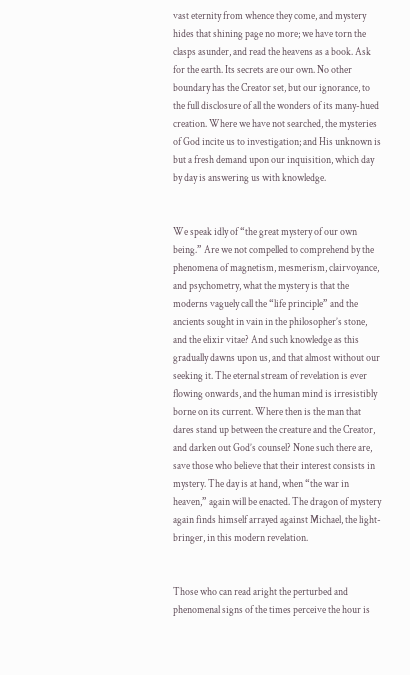vast eternity from whence they come, and mystery hides that shining page no more; we have torn the clasps asunder, and read the heavens as a book. Ask for the earth. Its secrets are our own. No other boundary has the Creator set, but our ignorance, to the full disclosure of all the wonders of its many-hued creation. Where we have not searched, the mysteries of God incite us to investigation; and His unknown is but a fresh demand upon our inquisition, which day by day is answering us with knowledge.


We speak idly of “the great mystery of our own being.” Are we not compelled to comprehend by the phenomena of magnetism, mesmerism, clairvoyance, and psychometry, what the mystery is that the moderns vaguely call the “life principle” and the ancients sought in vain in the philosopher’s stone, and the elixir vitae? And such knowledge as this gradually dawns upon us, and that almost without our seeking it. The eternal stream of revelation is ever flowing onwards, and the human mind is irresistibly borne on its current. Where then is the man that dares stand up between the creature and the Creator, and darken out God’s counsel? None such there are, save those who believe that their interest consists in mystery. The day is at hand, when “the war in heaven,” again will be enacted. The dragon of mystery again finds himself arrayed against Michael, the light-bringer, in this modern revelation.


Those who can read aright the perturbed and phenomenal signs of the times perceive the hour is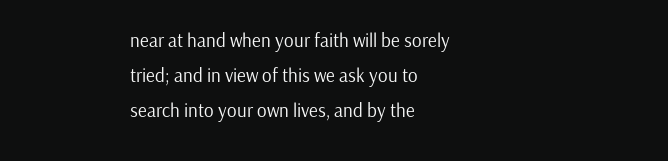near at hand when your faith will be sorely tried; and in view of this we ask you to search into your own lives, and by the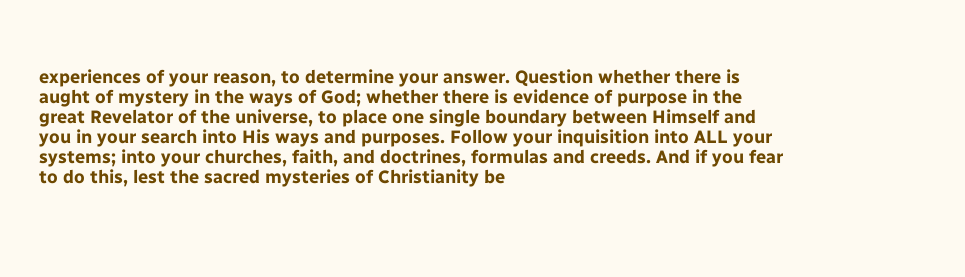experiences of your reason, to determine your answer. Question whether there is aught of mystery in the ways of God; whether there is evidence of purpose in the great Revelator of the universe, to place one single boundary between Himself and you in your search into His ways and purposes. Follow your inquisition into ALL your systems; into your churches, faith, and doctrines, formulas and creeds. And if you fear to do this, lest the sacred mysteries of Christianity be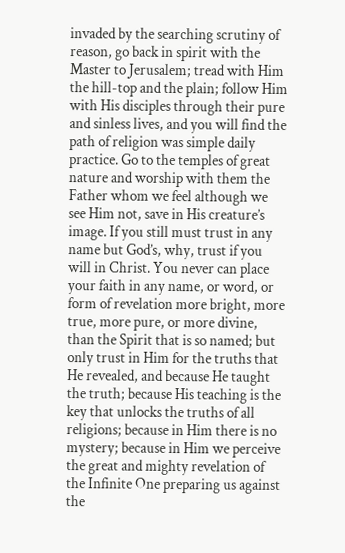invaded by the searching scrutiny of reason, go back in spirit with the Master to Jerusalem; tread with Him the hill-top and the plain; follow Him with His disciples through their pure and sinless lives, and you will find the path of religion was simple daily practice. Go to the temples of great nature and worship with them the Father whom we feel although we see Him not, save in His creature’s image. If you still must trust in any name but God’s, why, trust if you will in Christ. You never can place your faith in any name, or word, or form of revelation more bright, more true, more pure, or more divine, than the Spirit that is so named; but only trust in Him for the truths that He revealed, and because He taught the truth; because His teaching is the key that unlocks the truths of all religions; because in Him there is no mystery; because in Him we perceive the great and mighty revelation of the Infinite One preparing us against the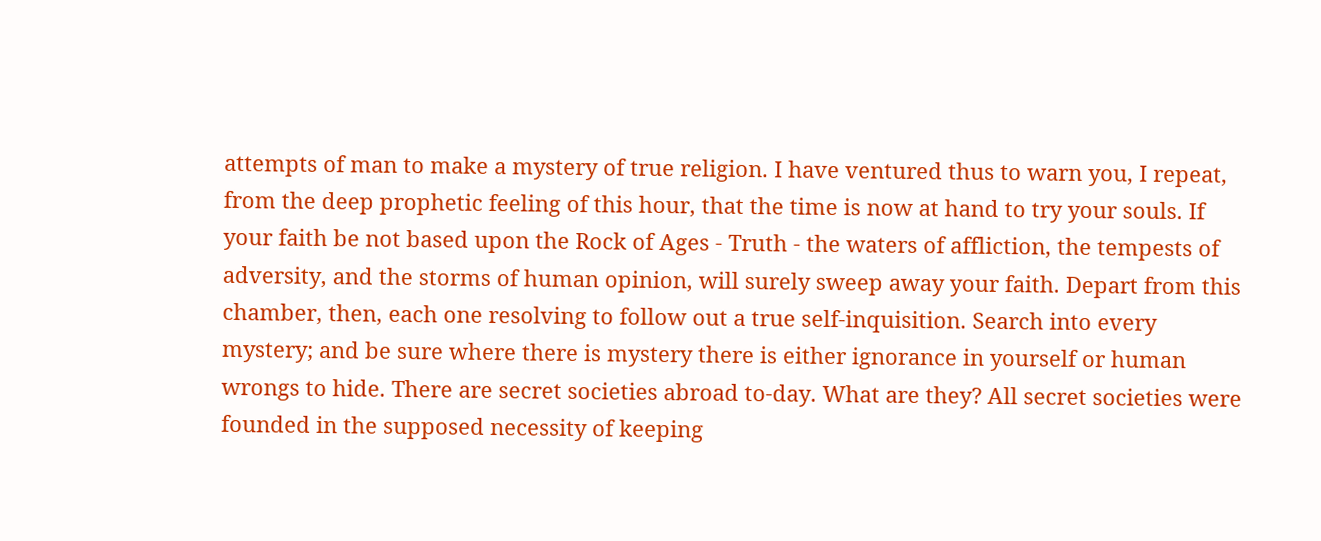attempts of man to make a mystery of true religion. I have ventured thus to warn you, I repeat, from the deep prophetic feeling of this hour, that the time is now at hand to try your souls. If your faith be not based upon the Rock of Ages - Truth - the waters of affliction, the tempests of adversity, and the storms of human opinion, will surely sweep away your faith. Depart from this chamber, then, each one resolving to follow out a true self-inquisition. Search into every mystery; and be sure where there is mystery there is either ignorance in yourself or human wrongs to hide. There are secret societies abroad to-day. What are they? All secret societies were founded in the supposed necessity of keeping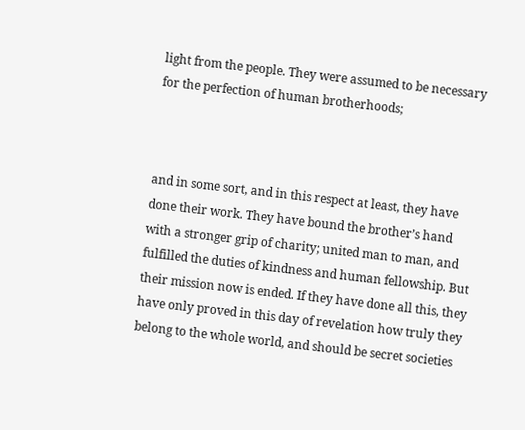light from the people. They were assumed to be necessary for the perfection of human brotherhoods;



and in some sort, and in this respect at least, they have done their work. They have bound the brother’s hand with a stronger grip of charity; united man to man, and fulfilled the duties of kindness and human fellowship. But their mission now is ended. If they have done all this, they have only proved in this day of revelation how truly they belong to the whole world, and should be secret societies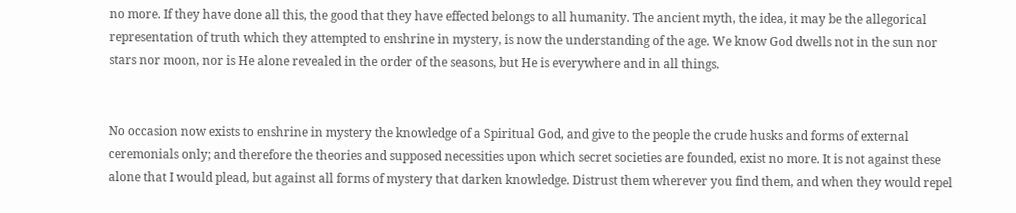no more. If they have done all this, the good that they have effected belongs to all humanity. The ancient myth, the idea, it may be the allegorical representation of truth which they attempted to enshrine in mystery, is now the understanding of the age. We know God dwells not in the sun nor stars nor moon, nor is He alone revealed in the order of the seasons, but He is everywhere and in all things.


No occasion now exists to enshrine in mystery the knowledge of a Spiritual God, and give to the people the crude husks and forms of external ceremonials only; and therefore the theories and supposed necessities upon which secret societies are founded, exist no more. It is not against these alone that I would plead, but against all forms of mystery that darken knowledge. Distrust them wherever you find them, and when they would repel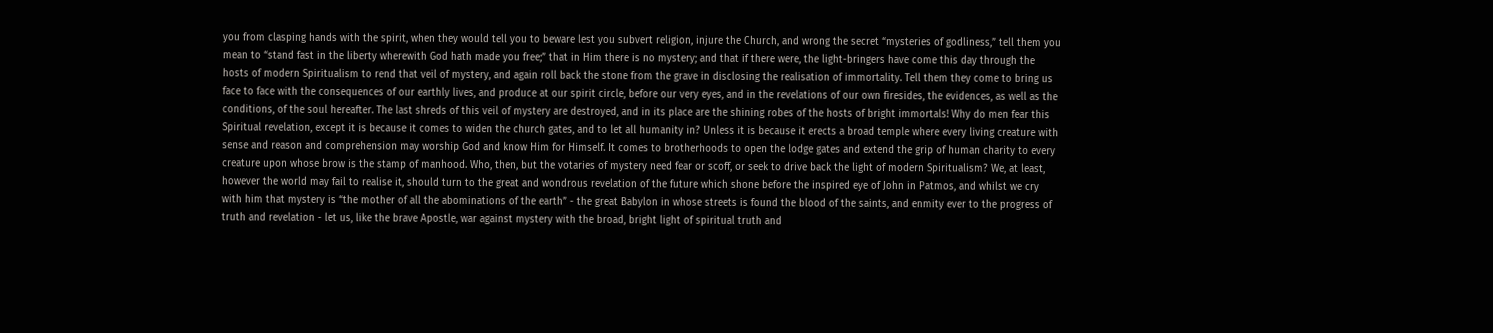you from clasping hands with the spirit, when they would tell you to beware lest you subvert religion, injure the Church, and wrong the secret “mysteries of godliness,” tell them you mean to “stand fast in the liberty wherewith God hath made you free;” that in Him there is no mystery; and that if there were, the light-bringers have come this day through the hosts of modern Spiritualism to rend that veil of mystery, and again roll back the stone from the grave in disclosing the realisation of immortality. Tell them they come to bring us face to face with the consequences of our earthly lives, and produce at our spirit circle, before our very eyes, and in the revelations of our own firesides, the evidences, as well as the conditions, of the soul hereafter. The last shreds of this veil of mystery are destroyed, and in its place are the shining robes of the hosts of bright immortals! Why do men fear this Spiritual revelation, except it is because it comes to widen the church gates, and to let all humanity in? Unless it is because it erects a broad temple where every living creature with sense and reason and comprehension may worship God and know Him for Himself. It comes to brotherhoods to open the lodge gates and extend the grip of human charity to every creature upon whose brow is the stamp of manhood. Who, then, but the votaries of mystery need fear or scoff, or seek to drive back the light of modern Spiritualism? We, at least, however the world may fail to realise it, should turn to the great and wondrous revelation of the future which shone before the inspired eye of John in Patmos, and whilst we cry with him that mystery is “the mother of all the abominations of the earth” - the great Babylon in whose streets is found the blood of the saints, and enmity ever to the progress of truth and revelation - let us, like the brave Apostle, war against mystery with the broad, bright light of spiritual truth and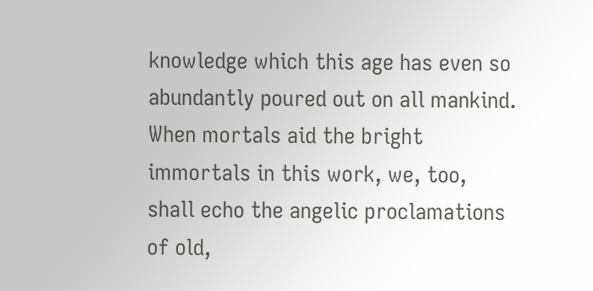knowledge which this age has even so abundantly poured out on all mankind. When mortals aid the bright immortals in this work, we, too, shall echo the angelic proclamations of old,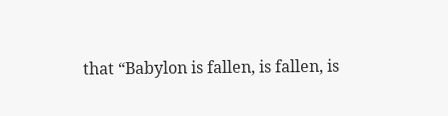that “Babylon is fallen, is fallen, is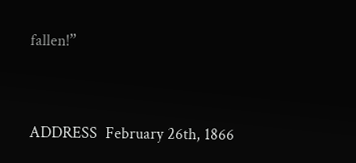fallen!”


ADDRESS  February 26th, 1866